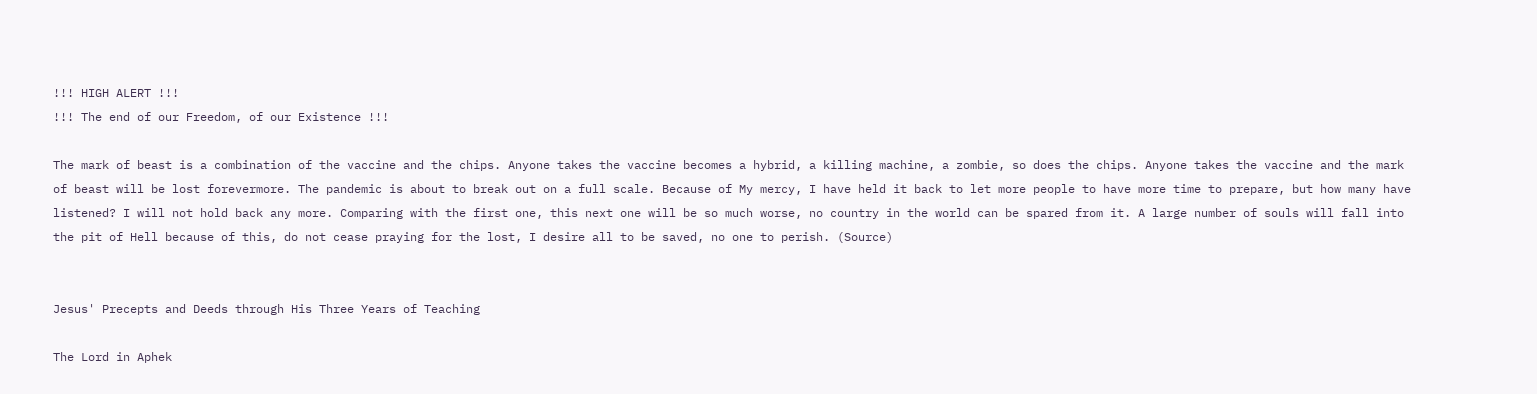!!! HIGH ALERT !!!
!!! The end of our Freedom, of our Existence !!!

The mark of beast is a combination of the vaccine and the chips. Anyone takes the vaccine becomes a hybrid, a killing machine, a zombie, so does the chips. Anyone takes the vaccine and the mark of beast will be lost forevermore. The pandemic is about to break out on a full scale. Because of My mercy, I have held it back to let more people to have more time to prepare, but how many have listened? I will not hold back any more. Comparing with the first one, this next one will be so much worse, no country in the world can be spared from it. A large number of souls will fall into the pit of Hell because of this, do not cease praying for the lost, I desire all to be saved, no one to perish. (Source)


Jesus' Precepts and Deeds through His Three Years of Teaching

The Lord in Aphek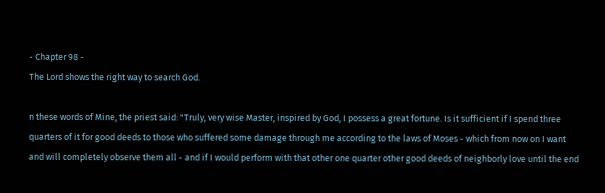- Chapter 98 -
The Lord shows the right way to search God.

n these words of Mine, the priest said: "Truly, very wise Master, inspired by God, I possess a great fortune. Is it sufficient if I spend three quarters of it for good deeds to those who suffered some damage through me according to the laws of Moses - which from now on I want and will completely observe them all - and if I would perform with that other one quarter other good deeds of neighborly love until the end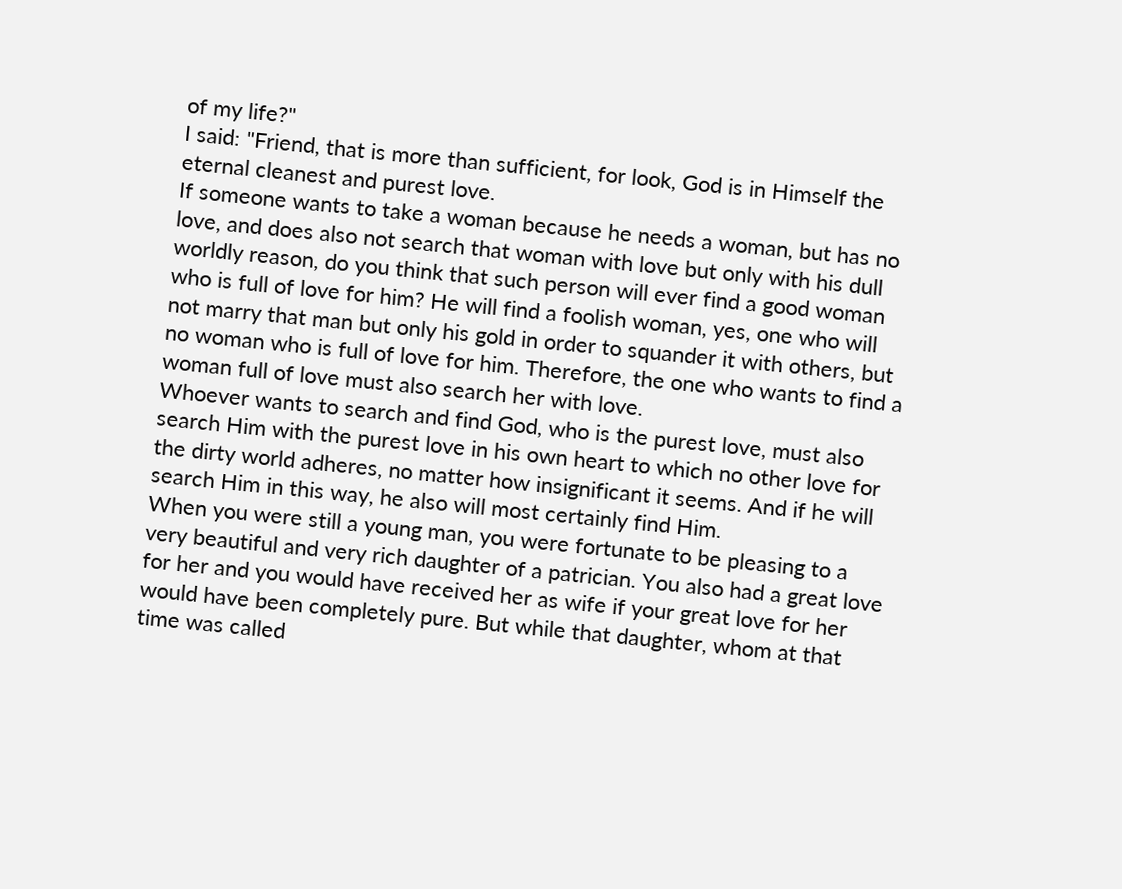of my life?"
I said: "Friend, that is more than sufficient, for look, God is in Himself the eternal cleanest and purest love.
If someone wants to take a woman because he needs a woman, but has no love, and does also not search that woman with love but only with his dull worldly reason, do you think that such person will ever find a good woman who is full of love for him? He will find a foolish woman, yes, one who will not marry that man but only his gold in order to squander it with others, but no woman who is full of love for him. Therefore, the one who wants to find a woman full of love must also search her with love.
Whoever wants to search and find God, who is the purest love, must also search Him with the purest love in his own heart to which no other love for the dirty world adheres, no matter how insignificant it seems. And if he will search Him in this way, he also will most certainly find Him.
When you were still a young man, you were fortunate to be pleasing to a very beautiful and very rich daughter of a patrician. You also had a great love for her and you would have received her as wife if your great love for her would have been completely pure. But while that daughter, whom at that time was called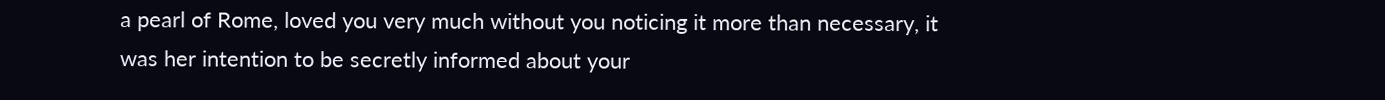a pearl of Rome, loved you very much without you noticing it more than necessary, it was her intention to be secretly informed about your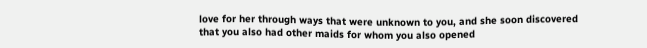love for her through ways that were unknown to you, and she soon discovered that you also had other maids for whom you also opened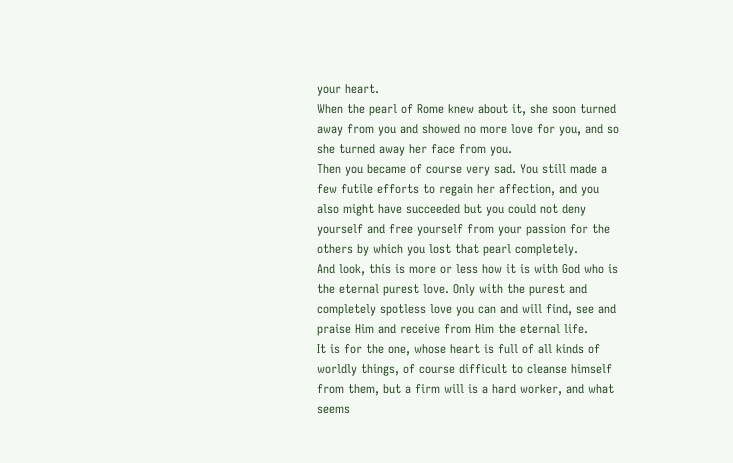your heart.
When the pearl of Rome knew about it, she soon turned away from you and showed no more love for you, and so she turned away her face from you.
Then you became of course very sad. You still made a few futile efforts to regain her affection, and you also might have succeeded but you could not deny yourself and free yourself from your passion for the others by which you lost that pearl completely.
And look, this is more or less how it is with God who is the eternal purest love. Only with the purest and completely spotless love you can and will find, see and praise Him and receive from Him the eternal life.
It is for the one, whose heart is full of all kinds of worldly things, of course difficult to cleanse himself from them, but a firm will is a hard worker, and what seems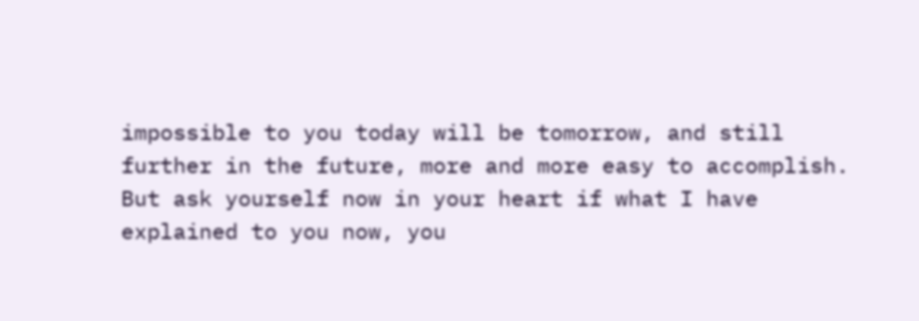impossible to you today will be tomorrow, and still further in the future, more and more easy to accomplish.
But ask yourself now in your heart if what I have explained to you now, you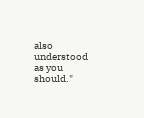also understood as you should."